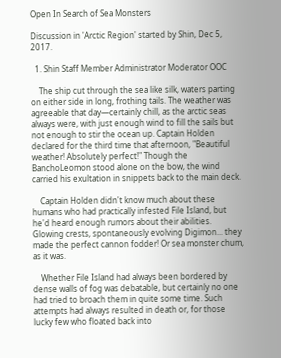Open In Search of Sea Monsters

Discussion in 'Arctic Region' started by Shin, Dec 5, 2017.

  1. Shin Staff Member Administrator Moderator OOC

    The ship cut through the sea like silk, waters parting on either side in long, frothing tails. The weather was agreeable that day—certainly chill, as the arctic seas always were, with just enough wind to fill the sails but not enough to stir the ocean up. Captain Holden declared for the third time that afternoon, "Beautiful weather! Absolutely perfect!" Though the BanchoLeomon stood alone on the bow, the wind carried his exultation in snippets back to the main deck.

    Captain Holden didn't know much about these humans who had practically infested File Island, but he'd heard enough rumors about their abilities. Glowing crests, spontaneously evolving Digimon... they made the perfect cannon fodder! Or sea monster chum, as it was.

    Whether File Island had always been bordered by dense walls of fog was debatable, but certainly no one had tried to broach them in quite some time. Such attempts had always resulted in death or, for those lucky few who floated back into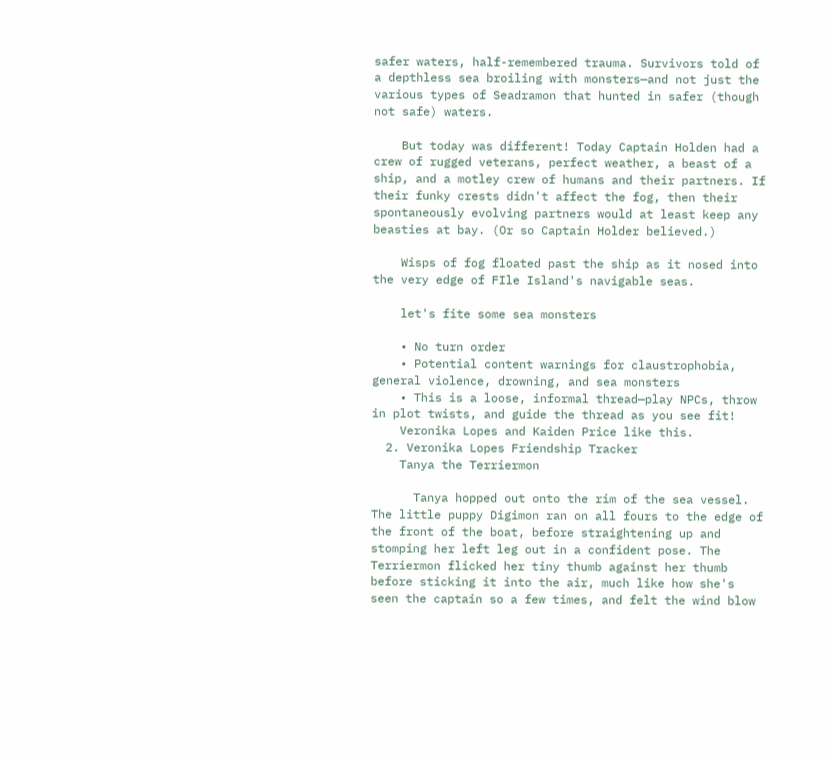safer waters, half-remembered trauma. Survivors told of a depthless sea broiling with monsters—and not just the various types of Seadramon that hunted in safer (though not safe) waters.

    But today was different! Today Captain Holden had a crew of rugged veterans, perfect weather, a beast of a ship, and a motley crew of humans and their partners. If their funky crests didn't affect the fog, then their spontaneously evolving partners would at least keep any beasties at bay. (Or so Captain Holder believed.)

    Wisps of fog floated past the ship as it nosed into the very edge of FIle Island's navigable seas.

    let's fite some sea monsters

    • No turn order
    • Potential content warnings for claustrophobia, general violence, drowning, and sea monsters
    • This is a loose, informal thread—play NPCs, throw in plot twists, and guide the thread as you see fit!
    Veronika Lopes and Kaiden Price like this.
  2. Veronika Lopes Friendship Tracker
    Tanya the Terriermon

      Tanya hopped out onto the rim of the sea vessel. The little puppy Digimon ran on all fours to the edge of the front of the boat, before straightening up and stomping her left leg out in a confident pose. The Terriermon flicked her tiny thumb against her thumb before sticking it into the air, much like how she's seen the captain so a few times, and felt the wind blow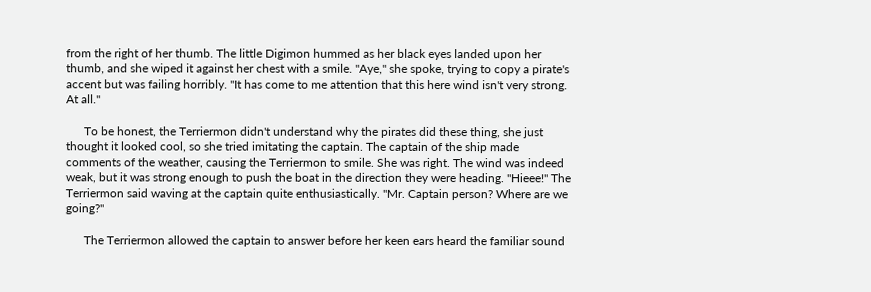from the right of her thumb. The little Digimon hummed as her black eyes landed upon her thumb, and she wiped it against her chest with a smile. "Aye," she spoke, trying to copy a pirate's accent but was failing horribly. "It has come to me attention that this here wind isn't very strong. At all."

      To be honest, the Terriermon didn't understand why the pirates did these thing, she just thought it looked cool, so she tried imitating the captain. The captain of the ship made comments of the weather, causing the Terriermon to smile. She was right. The wind was indeed weak, but it was strong enough to push the boat in the direction they were heading. "Hieee!" The Terriermon said waving at the captain quite enthusiastically. "Mr. Captain person? Where are we going?"

      The Terriermon allowed the captain to answer before her keen ears heard the familiar sound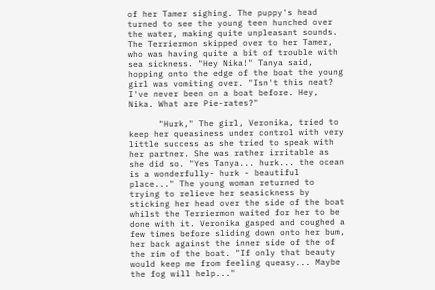of her Tamer sighing. The puppy's head turned to see the young teen hunched over the water, making quite unpleasant sounds. The Terriermon skipped over to her Tamer, who was having quite a bit of trouble with sea sickness. "Hey Nika!" Tanya said, hopping onto the edge of the boat the young girl was vomiting over. "Isn't this neat? I've never been on a boat before. Hey, Nika. What are Pie-rates?"

      "Hurk," The girl, Veronika, tried to keep her queasiness under control with very little success as she tried to speak with her partner. She was rather irritable as she did so. "Yes Tanya... hurk... the ocean is a wonderfully- hurk - beautiful place..." The young woman returned to trying to relieve her seasickness by sticking her head over the side of the boat whilst the Terriermon waited for her to be done with it. Veronika gasped and coughed a few times before sliding down onto her bum, her back against the inner side of the of the rim of the boat. "If only that beauty would keep me from feeling queasy... Maybe the fog will help..."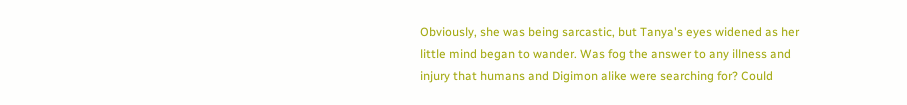Obviously, she was being sarcastic, but Tanya's eyes widened as her little mind began to wander. Was fog the answer to any illness and injury that humans and Digimon alike were searching for? Could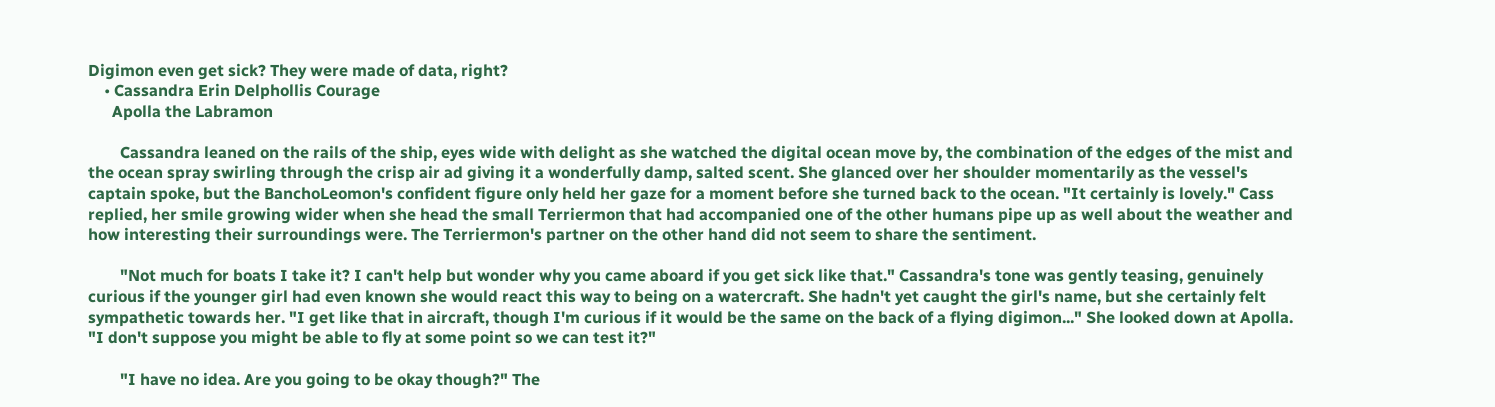Digimon even get sick? They were made of data, right?
    • Cassandra Erin Delphollis Courage
      Apolla the Labramon

        Cassandra leaned on the rails of the ship, eyes wide with delight as she watched the digital ocean move by, the combination of the edges of the mist and the ocean spray swirling through the crisp air ad giving it a wonderfully damp, salted scent. She glanced over her shoulder momentarily as the vessel's captain spoke, but the BanchoLeomon's confident figure only held her gaze for a moment before she turned back to the ocean. "It certainly is lovely." Cass replied, her smile growing wider when she head the small Terriermon that had accompanied one of the other humans pipe up as well about the weather and how interesting their surroundings were. The Terriermon's partner on the other hand did not seem to share the sentiment.

        "Not much for boats I take it? I can't help but wonder why you came aboard if you get sick like that." Cassandra's tone was gently teasing, genuinely curious if the younger girl had even known she would react this way to being on a watercraft. She hadn't yet caught the girl's name, but she certainly felt sympathetic towards her. "I get like that in aircraft, though I'm curious if it would be the same on the back of a flying digimon..." She looked down at Apolla. "I don't suppose you might be able to fly at some point so we can test it?"

        "I have no idea. Are you going to be okay though?" The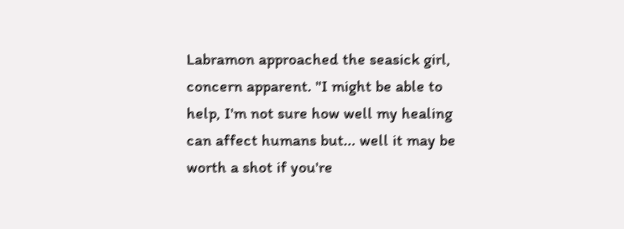Labramon approached the seasick girl, concern apparent. "I might be able to help, I'm not sure how well my healing can affect humans but... well it may be worth a shot if you're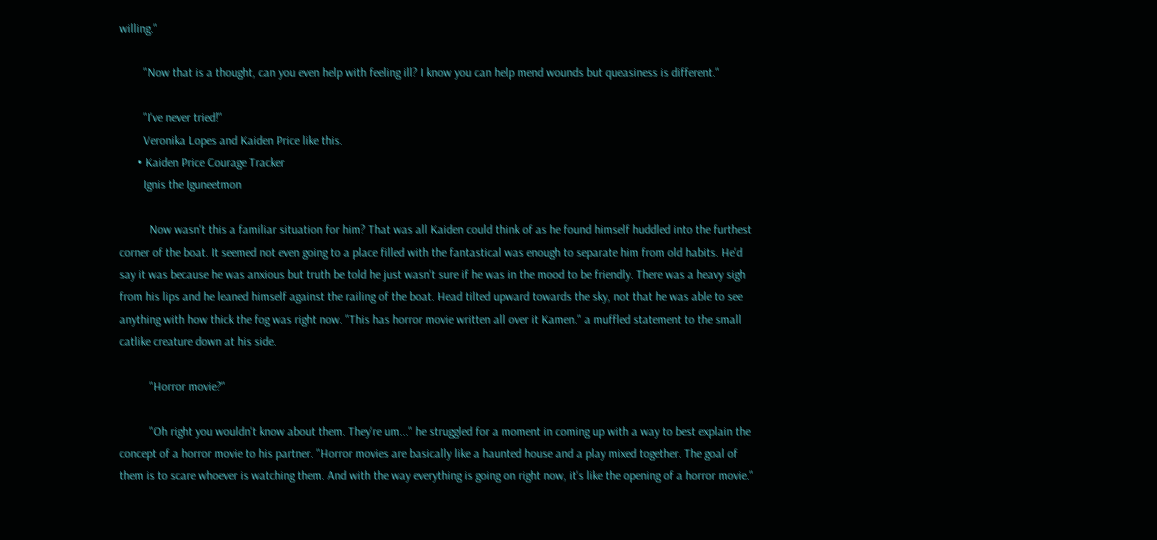willing."

        "Now that is a thought, can you even help with feeling ill? I know you can help mend wounds but queasiness is different."

        "I've never tried!"
        Veronika Lopes and Kaiden Price like this.
      • Kaiden Price Courage Tracker
        Ignis the Iguneetmon

          Now wasn't this a familiar situation for him? That was all Kaiden could think of as he found himself huddled into the furthest corner of the boat. It seemed not even going to a place filled with the fantastical was enough to separate him from old habits. He'd say it was because he was anxious but truth be told he just wasn't sure if he was in the mood to be friendly. There was a heavy sigh from his lips and he leaned himself against the railing of the boat. Head tilted upward towards the sky, not that he was able to see anything with how thick the fog was right now. "This has horror movie written all over it Kamen." a muffled statement to the small catlike creature down at his side.

          "Horror movie?"

          "Oh right you wouldn't know about them. They're um..." he struggled for a moment in coming up with a way to best explain the concept of a horror movie to his partner. "Horror movies are basically like a haunted house and a play mixed together. The goal of them is to scare whoever is watching them. And with the way everything is going on right now, it's like the opening of a horror movie."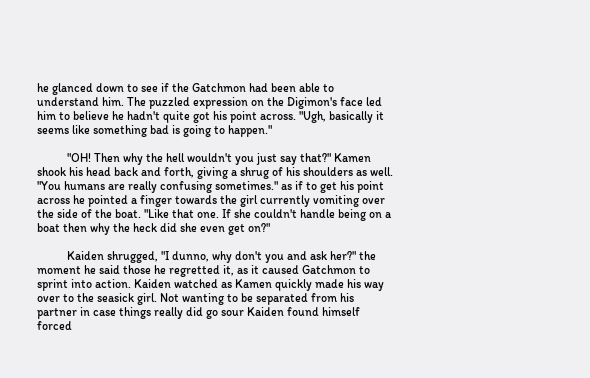he glanced down to see if the Gatchmon had been able to understand him. The puzzled expression on the Digimon's face led him to believe he hadn't quite got his point across. "Ugh, basically it seems like something bad is going to happen."

          "OH! Then why the hell wouldn't you just say that?" Kamen shook his head back and forth, giving a shrug of his shoulders as well. "You humans are really confusing sometimes." as if to get his point across he pointed a finger towards the girl currently vomiting over the side of the boat. "Like that one. If she couldn't handle being on a boat then why the heck did she even get on?"

          Kaiden shrugged, "I dunno, why don't you and ask her?" the moment he said those he regretted it, as it caused Gatchmon to sprint into action. Kaiden watched as Kamen quickly made his way over to the seasick girl. Not wanting to be separated from his partner in case things really did go sour Kaiden found himself forced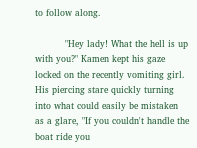to follow along.

          "Hey lady! What the hell is up with you?" Kamen kept his gaze locked on the recently vomiting girl. His piercing stare quickly turning into what could easily be mistaken as a glare, "If you couldn't handle the boat ride you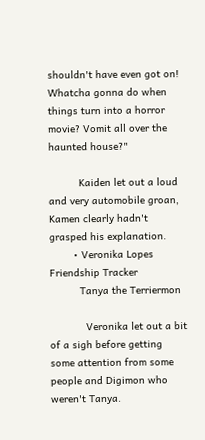shouldn't have even got on! Whatcha gonna do when things turn into a horror movie? Vomit all over the haunted house?"

          Kaiden let out a loud and very automobile groan, Kamen clearly hadn't grasped his explanation.
        • Veronika Lopes Friendship Tracker
          Tanya the Terriermon

            Veronika let out a bit of a sigh before getting some attention from some people and Digimon who weren't Tanya.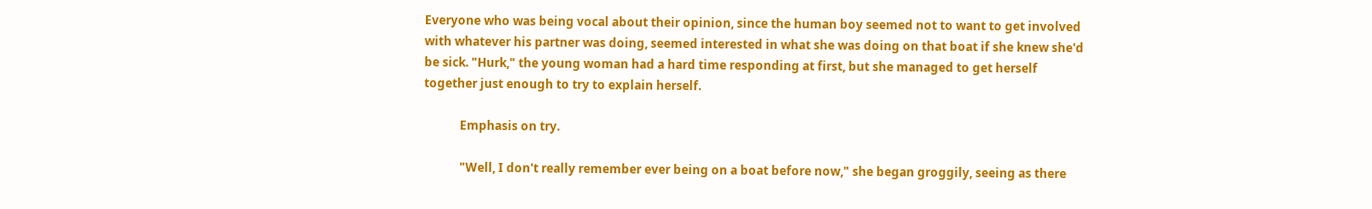Everyone who was being vocal about their opinion, since the human boy seemed not to want to get involved with whatever his partner was doing, seemed interested in what she was doing on that boat if she knew she'd be sick. "Hurk," the young woman had a hard time responding at first, but she managed to get herself together just enough to try to explain herself.

            Emphasis on try.

            "Well, I don't really remember ever being on a boat before now," she began groggily, seeing as there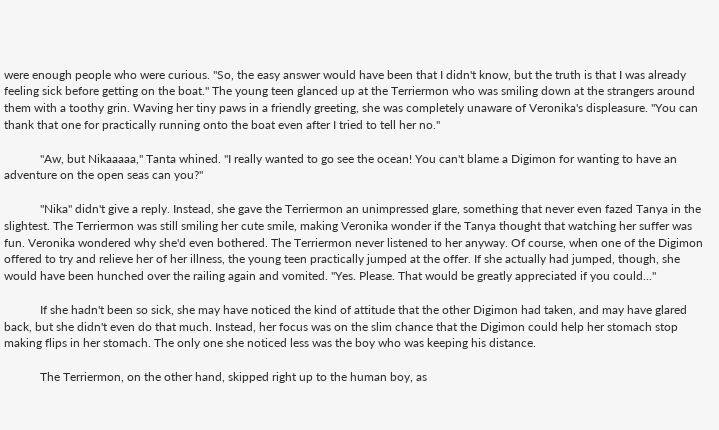were enough people who were curious. "So, the easy answer would have been that I didn't know, but the truth is that I was already feeling sick before getting on the boat." The young teen glanced up at the Terriermon who was smiling down at the strangers around them with a toothy grin. Waving her tiny paws in a friendly greeting, she was completely unaware of Veronika's displeasure. "You can thank that one for practically running onto the boat even after I tried to tell her no."

            "Aw, but Nikaaaaa," Tanta whined. "I really wanted to go see the ocean! You can't blame a Digimon for wanting to have an adventure on the open seas can you?"

            "Nika" didn't give a reply. Instead, she gave the Terriermon an unimpressed glare, something that never even fazed Tanya in the slightest. The Terriermon was still smiling her cute smile, making Veronika wonder if the Tanya thought that watching her suffer was fun. Veronika wondered why she'd even bothered. The Terriermon never listened to her anyway. Of course, when one of the Digimon offered to try and relieve her of her illness, the young teen practically jumped at the offer. If she actually had jumped, though, she would have been hunched over the railing again and vomited. "Yes. Please. That would be greatly appreciated if you could..."

            If she hadn't been so sick, she may have noticed the kind of attitude that the other Digimon had taken, and may have glared back, but she didn't even do that much. Instead, her focus was on the slim chance that the Digimon could help her stomach stop making flips in her stomach. The only one she noticed less was the boy who was keeping his distance.

            The Terriermon, on the other hand, skipped right up to the human boy, as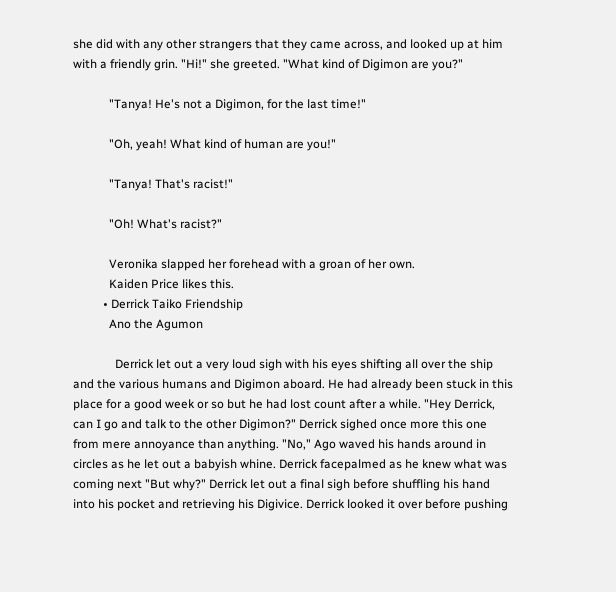she did with any other strangers that they came across, and looked up at him with a friendly grin. "Hi!" she greeted. "What kind of Digimon are you?"

            "Tanya! He's not a Digimon, for the last time!"

            "Oh, yeah! What kind of human are you!"

            "Tanya! That's racist!"

            "Oh! What's racist?"

            Veronika slapped her forehead with a groan of her own.
            Kaiden Price likes this.
          • Derrick Taiko Friendship
            Ano the Agumon

              Derrick let out a very loud sigh with his eyes shifting all over the ship and the various humans and Digimon aboard. He had already been stuck in this place for a good week or so but he had lost count after a while. "Hey Derrick, can I go and talk to the other Digimon?" Derrick sighed once more this one from mere annoyance than anything. "No," Ago waved his hands around in circles as he let out a babyish whine. Derrick facepalmed as he knew what was coming next "But why?" Derrick let out a final sigh before shuffling his hand into his pocket and retrieving his Digivice. Derrick looked it over before pushing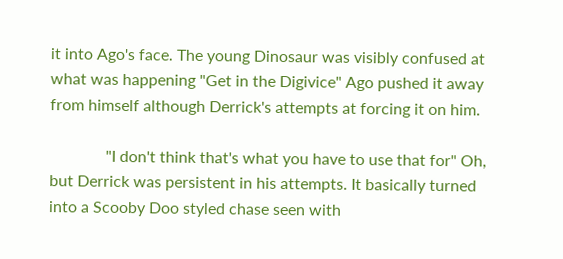it into Ago's face. The young Dinosaur was visibly confused at what was happening "Get in the Digivice" Ago pushed it away from himself although Derrick's attempts at forcing it on him.

              "I don't think that's what you have to use that for" Oh, but Derrick was persistent in his attempts. It basically turned into a Scooby Doo styled chase seen with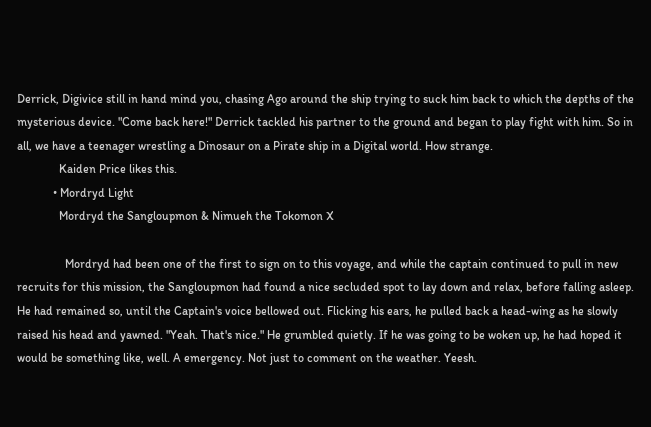Derrick, Digivice still in hand mind you, chasing Ago around the ship trying to suck him back to which the depths of the mysterious device. "Come back here!" Derrick tackled his partner to the ground and began to play fight with him. So in all, we have a teenager wrestling a Dinosaur on a Pirate ship in a Digital world. How strange.
              Kaiden Price likes this.
            • Mordryd Light
              Mordryd the Sangloupmon & Nimueh the Tokomon X

                Mordryd had been one of the first to sign on to this voyage, and while the captain continued to pull in new recruits for this mission, the Sangloupmon had found a nice secluded spot to lay down and relax, before falling asleep. He had remained so, until the Captain's voice bellowed out. Flicking his ears, he pulled back a head-wing as he slowly raised his head and yawned. "Yeah. That's nice." He grumbled quietly. If he was going to be woken up, he had hoped it would be something like, well. A emergency. Not just to comment on the weather. Yeesh.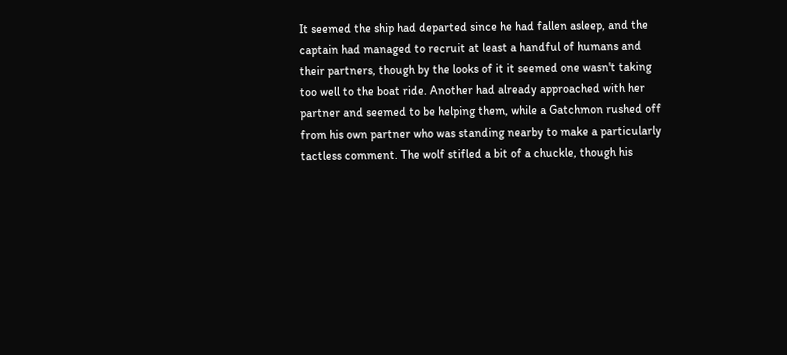It seemed the ship had departed since he had fallen asleep, and the captain had managed to recruit at least a handful of humans and their partners, though by the looks of it it seemed one wasn't taking too well to the boat ride. Another had already approached with her partner and seemed to be helping them, while a Gatchmon rushed off from his own partner who was standing nearby to make a particularly tactless comment. The wolf stifled a bit of a chuckle, though his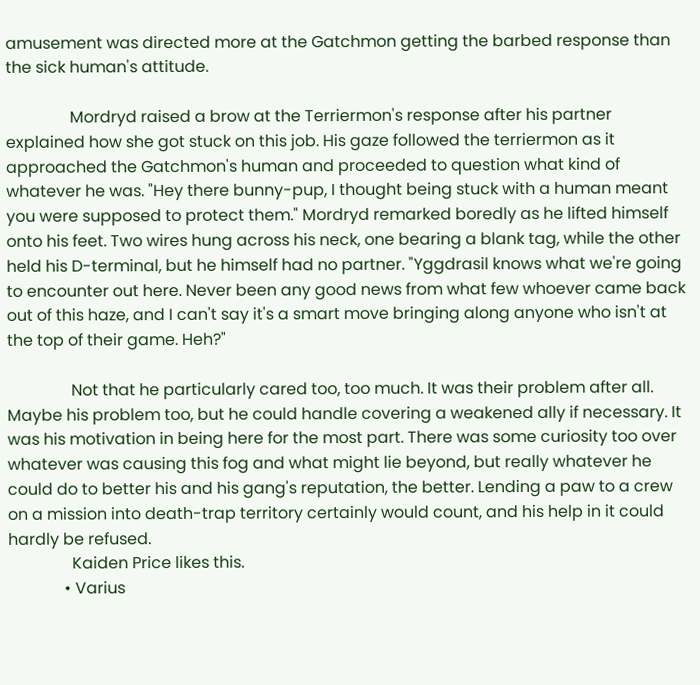amusement was directed more at the Gatchmon getting the barbed response than the sick human's attitude.

                Mordryd raised a brow at the Terriermon's response after his partner explained how she got stuck on this job. His gaze followed the terriermon as it approached the Gatchmon's human and proceeded to question what kind of whatever he was. "Hey there bunny-pup, I thought being stuck with a human meant you were supposed to protect them." Mordryd remarked boredly as he lifted himself onto his feet. Two wires hung across his neck, one bearing a blank tag, while the other held his D-terminal, but he himself had no partner. "Yggdrasil knows what we're going to encounter out here. Never been any good news from what few whoever came back out of this haze, and I can't say it's a smart move bringing along anyone who isn't at the top of their game. Heh?"

                Not that he particularly cared too, too much. It was their problem after all. Maybe his problem too, but he could handle covering a weakened ally if necessary. It was his motivation in being here for the most part. There was some curiosity too over whatever was causing this fog and what might lie beyond, but really whatever he could do to better his and his gang's reputation, the better. Lending a paw to a crew on a mission into death-trap territory certainly would count, and his help in it could hardly be refused.
                Kaiden Price likes this.
              • Varius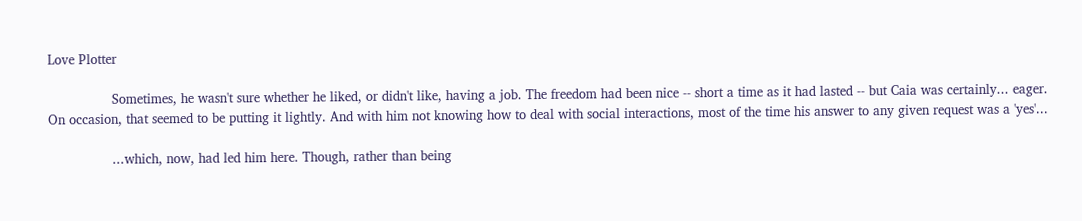Love Plotter

                Sometimes, he wasn't sure whether he liked, or didn't like, having a job. The freedom had been nice -- short a time as it had lasted -- but Caia was certainly... eager. On occasion, that seemed to be putting it lightly. And with him not knowing how to deal with social interactions, most of the time his answer to any given request was a 'yes'...

                ...which, now, had led him here. Though, rather than being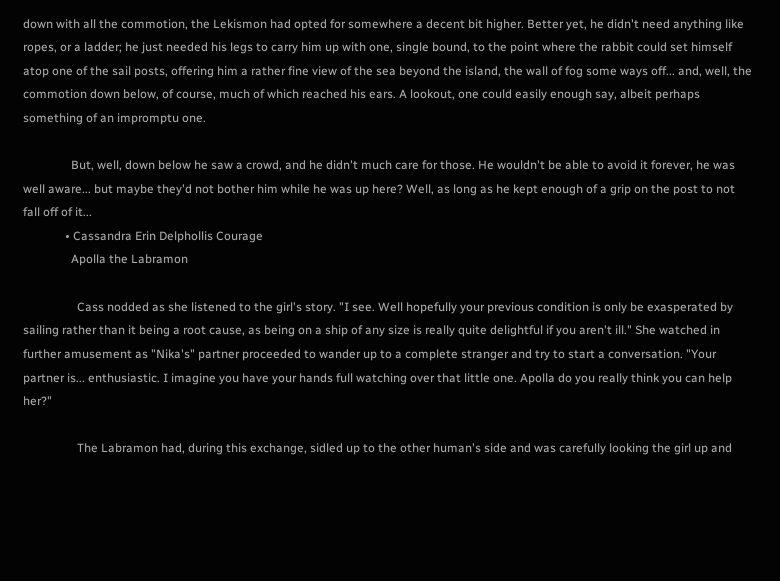down with all the commotion, the Lekismon had opted for somewhere a decent bit higher. Better yet, he didn't need anything like ropes, or a ladder; he just needed his legs to carry him up with one, single bound, to the point where the rabbit could set himself atop one of the sail posts, offering him a rather fine view of the sea beyond the island, the wall of fog some ways off... and, well, the commotion down below, of course, much of which reached his ears. A lookout, one could easily enough say, albeit perhaps something of an impromptu one.

                But, well, down below he saw a crowd, and he didn't much care for those. He wouldn't be able to avoid it forever, he was well aware... but maybe they'd not bother him while he was up here? Well, as long as he kept enough of a grip on the post to not fall off of it...
              • Cassandra Erin Delphollis Courage
                Apolla the Labramon

                  Cass nodded as she listened to the girl's story. "I see. Well hopefully your previous condition is only be exasperated by sailing rather than it being a root cause, as being on a ship of any size is really quite delightful if you aren't ill." She watched in further amusement as "Nika's" partner proceeded to wander up to a complete stranger and try to start a conversation. "Your partner is... enthusiastic. I imagine you have your hands full watching over that little one. Apolla do you really think you can help her?"

                  The Labramon had, during this exchange, sidled up to the other human's side and was carefully looking the girl up and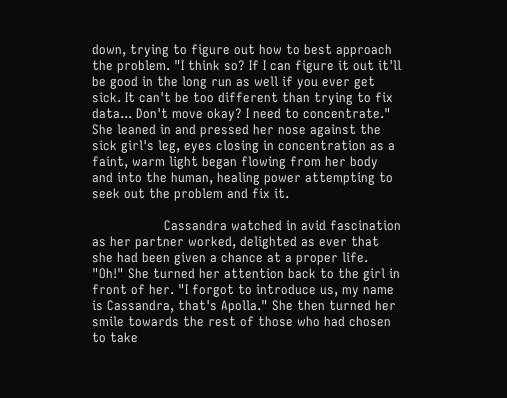down, trying to figure out how to best approach the problem. "I think so? If I can figure it out it'll be good in the long run as well if you ever get sick. It can't be too different than trying to fix data... Don't move okay? I need to concentrate." She leaned in and pressed her nose against the sick girl's leg, eyes closing in concentration as a faint, warm light began flowing from her body and into the human, healing power attempting to seek out the problem and fix it.

                  Cassandra watched in avid fascination as her partner worked, delighted as ever that she had been given a chance at a proper life. "Oh!" She turned her attention back to the girl in front of her. "I forgot to introduce us, my name is Cassandra, that's Apolla." She then turned her smile towards the rest of those who had chosen to take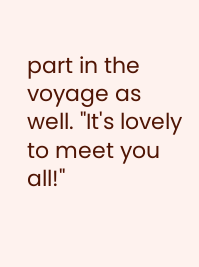part in the voyage as well. "It's lovely to meet you all!"